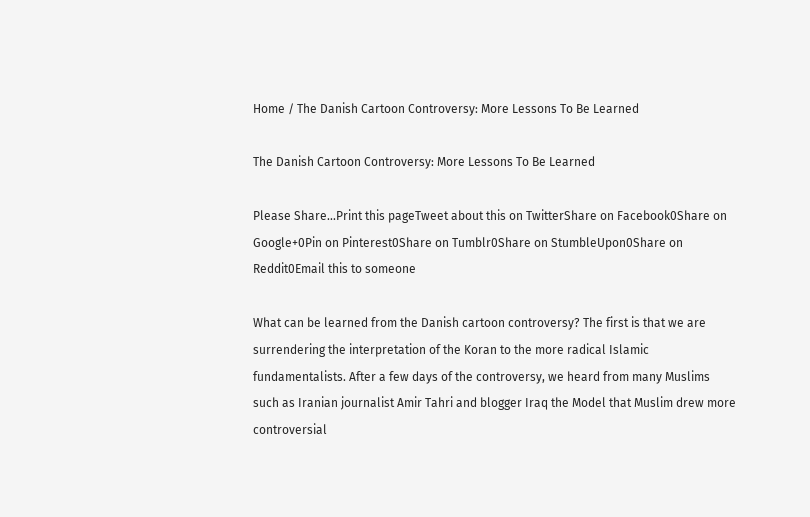Home / The Danish Cartoon Controversy: More Lessons To Be Learned

The Danish Cartoon Controversy: More Lessons To Be Learned

Please Share...Print this pageTweet about this on TwitterShare on Facebook0Share on Google+0Pin on Pinterest0Share on Tumblr0Share on StumbleUpon0Share on Reddit0Email this to someone

What can be learned from the Danish cartoon controversy? The first is that we are surrendering the interpretation of the Koran to the more radical Islamic fundamentalists. After a few days of the controversy, we heard from many Muslims such as Iranian journalist Amir Tahri and blogger Iraq the Model that Muslim drew more controversial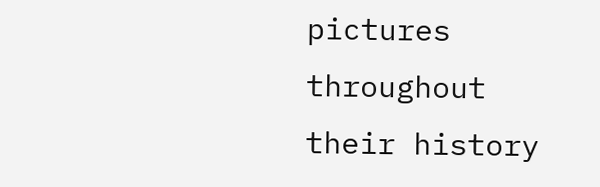pictures throughout their history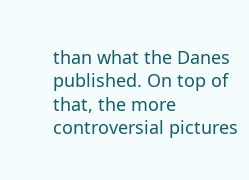than what the Danes published. On top of that, the more controversial pictures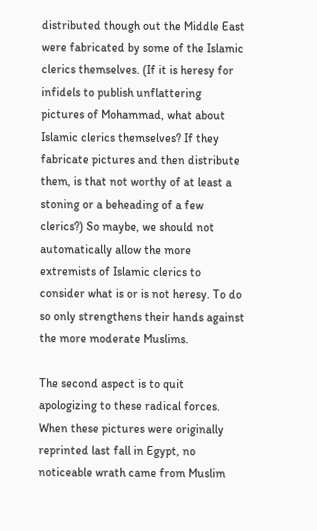distributed though out the Middle East were fabricated by some of the Islamic clerics themselves. (If it is heresy for infidels to publish unflattering pictures of Mohammad, what about Islamic clerics themselves? If they fabricate pictures and then distribute them, is that not worthy of at least a stoning or a beheading of a few clerics?) So maybe, we should not automatically allow the more extremists of Islamic clerics to consider what is or is not heresy. To do so only strengthens their hands against the more moderate Muslims.

The second aspect is to quit apologizing to these radical forces. When these pictures were originally reprinted last fall in Egypt, no noticeable wrath came from Muslim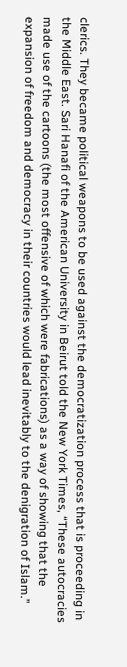clerics. They became political weapons to be used against the democratization process that is proceeding in the Middle East. Sari Hanafi of the American University in Beirut told the New York Times, “These autocracies made use of the cartoons (the most offensive of which were fabrications) as a way of showing that the expansion of freedom and democracy in their countries would lead inevitably to the denigration of Islam.”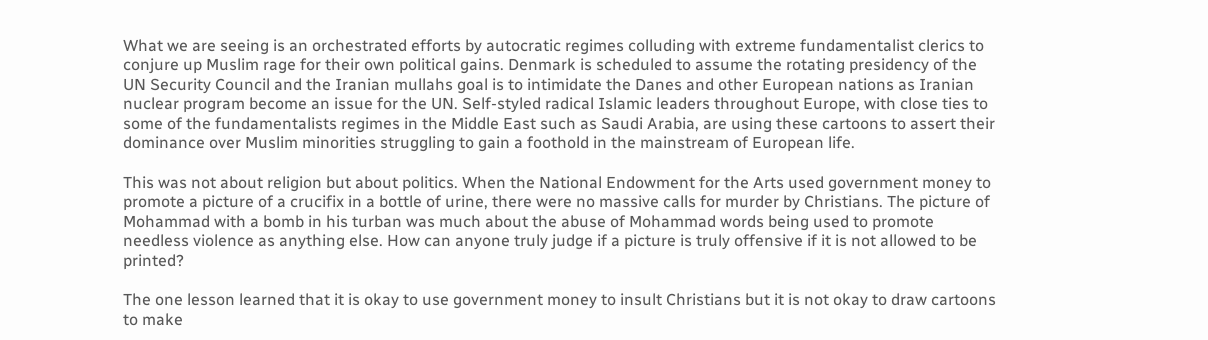What we are seeing is an orchestrated efforts by autocratic regimes colluding with extreme fundamentalist clerics to conjure up Muslim rage for their own political gains. Denmark is scheduled to assume the rotating presidency of the UN Security Council and the Iranian mullahs goal is to intimidate the Danes and other European nations as Iranian nuclear program become an issue for the UN. Self-styled radical Islamic leaders throughout Europe, with close ties to some of the fundamentalists regimes in the Middle East such as Saudi Arabia, are using these cartoons to assert their dominance over Muslim minorities struggling to gain a foothold in the mainstream of European life.

This was not about religion but about politics. When the National Endowment for the Arts used government money to promote a picture of a crucifix in a bottle of urine, there were no massive calls for murder by Christians. The picture of Mohammad with a bomb in his turban was much about the abuse of Mohammad words being used to promote needless violence as anything else. How can anyone truly judge if a picture is truly offensive if it is not allowed to be printed?

The one lesson learned that it is okay to use government money to insult Christians but it is not okay to draw cartoons to make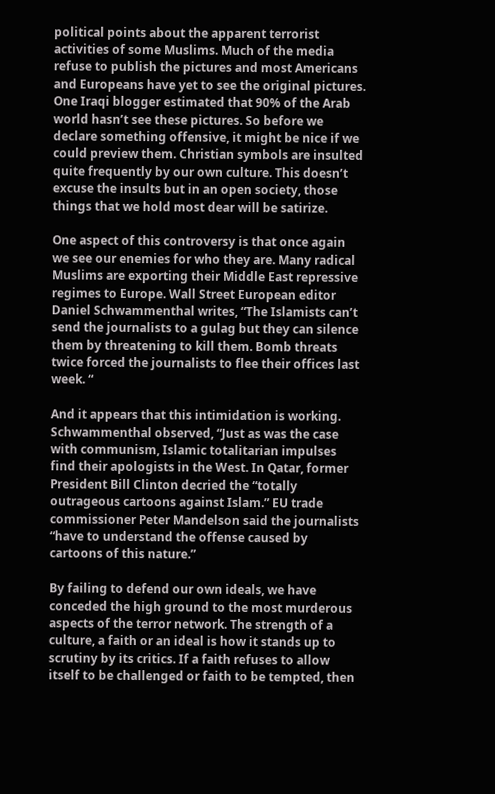political points about the apparent terrorist activities of some Muslims. Much of the media refuse to publish the pictures and most Americans and Europeans have yet to see the original pictures. One Iraqi blogger estimated that 90% of the Arab world hasn’t see these pictures. So before we declare something offensive, it might be nice if we could preview them. Christian symbols are insulted quite frequently by our own culture. This doesn’t excuse the insults but in an open society, those things that we hold most dear will be satirize.

One aspect of this controversy is that once again we see our enemies for who they are. Many radical Muslims are exporting their Middle East repressive regimes to Europe. Wall Street European editor Daniel Schwammenthal writes, “The Islamists can’t send the journalists to a gulag but they can silence them by threatening to kill them. Bomb threats twice forced the journalists to flee their offices last week. “

And it appears that this intimidation is working. Schwammenthal observed, “Just as was the case with communism, Islamic totalitarian impulses find their apologists in the West. In Qatar, former President Bill Clinton decried the “totally outrageous cartoons against Islam.” EU trade commissioner Peter Mandelson said the journalists “have to understand the offense caused by cartoons of this nature.”

By failing to defend our own ideals, we have conceded the high ground to the most murderous aspects of the terror network. The strength of a culture, a faith or an ideal is how it stands up to scrutiny by its critics. If a faith refuses to allow itself to be challenged or faith to be tempted, then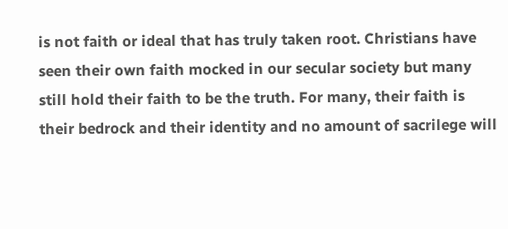is not faith or ideal that has truly taken root. Christians have seen their own faith mocked in our secular society but many still hold their faith to be the truth. For many, their faith is their bedrock and their identity and no amount of sacrilege will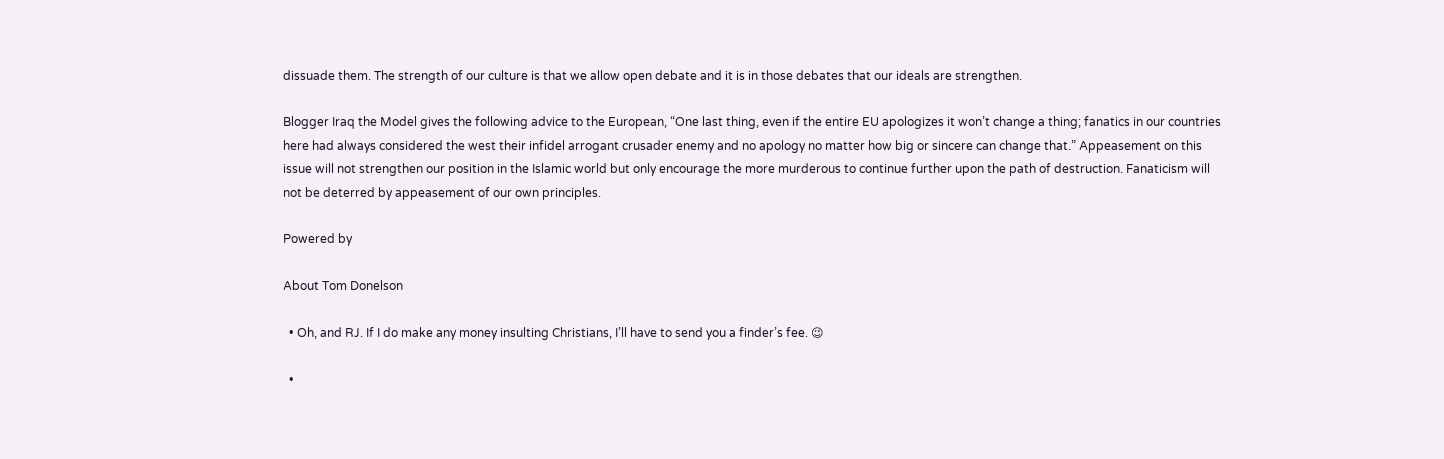dissuade them. The strength of our culture is that we allow open debate and it is in those debates that our ideals are strengthen.

Blogger Iraq the Model gives the following advice to the European, “One last thing, even if the entire EU apologizes it won’t change a thing; fanatics in our countries here had always considered the west their infidel arrogant crusader enemy and no apology no matter how big or sincere can change that.” Appeasement on this issue will not strengthen our position in the Islamic world but only encourage the more murderous to continue further upon the path of destruction. Fanaticism will not be deterred by appeasement of our own principles.

Powered by

About Tom Donelson

  • Oh, and RJ. If I do make any money insulting Christians, I’ll have to send you a finder’s fee. 😉

  •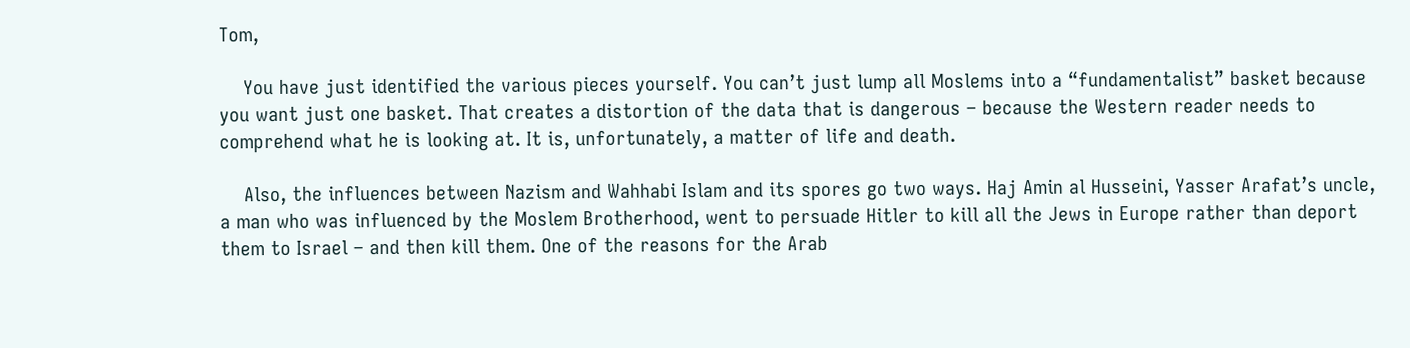Tom,

    You have just identified the various pieces yourself. You can’t just lump all Moslems into a “fundamentalist” basket because you want just one basket. That creates a distortion of the data that is dangerous – because the Western reader needs to comprehend what he is looking at. It is, unfortunately, a matter of life and death.

    Also, the influences between Nazism and Wahhabi Islam and its spores go two ways. Haj Amin al Husseini, Yasser Arafat’s uncle, a man who was influenced by the Moslem Brotherhood, went to persuade Hitler to kill all the Jews in Europe rather than deport them to Israel – and then kill them. One of the reasons for the Arab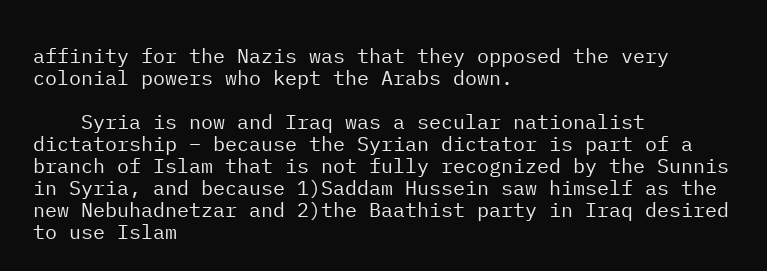affinity for the Nazis was that they opposed the very colonial powers who kept the Arabs down.

    Syria is now and Iraq was a secular nationalist dictatorship – because the Syrian dictator is part of a branch of Islam that is not fully recognized by the Sunnis in Syria, and because 1)Saddam Hussein saw himself as the new Nebuhadnetzar and 2)the Baathist party in Iraq desired to use Islam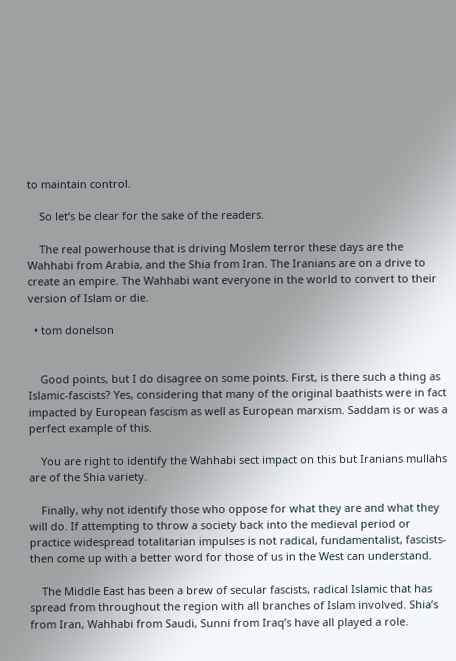to maintain control.

    So let’s be clear for the sake of the readers.

    The real powerhouse that is driving Moslem terror these days are the Wahhabi from Arabia, and the Shia from Iran. The Iranians are on a drive to create an empire. The Wahhabi want everyone in the world to convert to their version of Islam or die.

  • tom donelson


    Good points, but I do disagree on some points. First, is there such a thing as Islamic-fascists? Yes, considering that many of the original baathists were in fact impacted by European fascism as well as European marxism. Saddam is or was a perfect example of this.

    You are right to identify the Wahhabi sect impact on this but Iranians mullahs are of the Shia variety.

    Finally, why not identify those who oppose for what they are and what they will do. If attempting to throw a society back into the medieval period or practice widespread totalitarian impulses is not radical, fundamentalist, fascists- then come up with a better word for those of us in the West can understand.

    The Middle East has been a brew of secular fascists, radical Islamic that has spread from throughout the region with all branches of Islam involved. Shia’s from Iran, Wahhabi from Saudi, Sunni from Iraq’s have all played a role.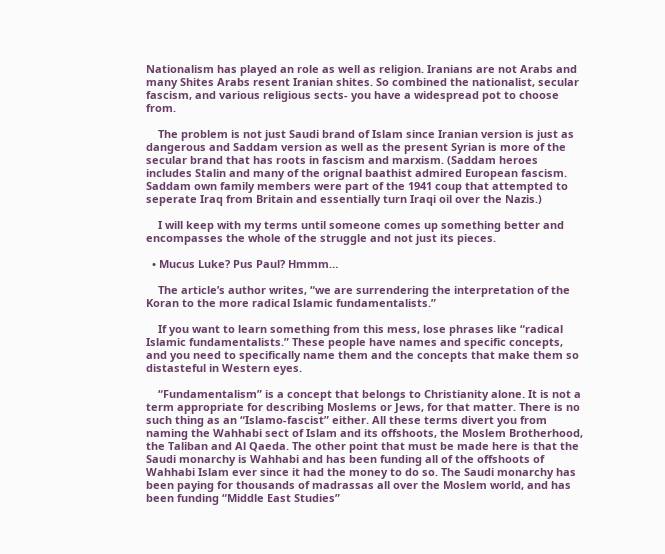Nationalism has played an role as well as religion. Iranians are not Arabs and many Shites Arabs resent Iranian shites. So combined the nationalist, secular fascism, and various religious sects- you have a widespread pot to choose from.

    The problem is not just Saudi brand of Islam since Iranian version is just as dangerous and Saddam version as well as the present Syrian is more of the secular brand that has roots in fascism and marxism. (Saddam heroes includes Stalin and many of the orignal baathist admired European fascism. Saddam own family members were part of the 1941 coup that attempted to seperate Iraq from Britain and essentially turn Iraqi oil over the Nazis.)

    I will keep with my terms until someone comes up something better and encompasses the whole of the struggle and not just its pieces.

  • Mucus Luke? Pus Paul? Hmmm…

    The article’s author writes, “we are surrendering the interpretation of the Koran to the more radical Islamic fundamentalists.”

    If you want to learn something from this mess, lose phrases like “radical Islamic fundamentalists.” These people have names and specific concepts, and you need to specifically name them and the concepts that make them so distasteful in Western eyes.

    “Fundamentalism” is a concept that belongs to Christianity alone. It is not a term appropriate for describing Moslems or Jews, for that matter. There is no such thing as an “Islamo-fascist” either. All these terms divert you from naming the Wahhabi sect of Islam and its offshoots, the Moslem Brotherhood, the Taliban and Al Qaeda. The other point that must be made here is that the Saudi monarchy is Wahhabi and has been funding all of the offshoots of Wahhabi Islam ever since it had the money to do so. The Saudi monarchy has been paying for thousands of madrassas all over the Moslem world, and has been funding “Middle East Studies”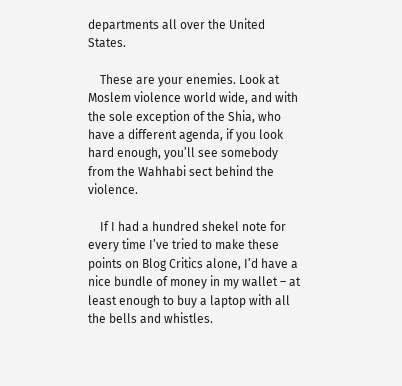departments all over the United States.

    These are your enemies. Look at Moslem violence world wide, and with the sole exception of the Shia, who have a different agenda, if you look hard enough, you’ll see somebody from the Wahhabi sect behind the violence.

    If I had a hundred shekel note for every time I’ve tried to make these points on Blog Critics alone, I’d have a nice bundle of money in my wallet – at least enough to buy a laptop with all the bells and whistles.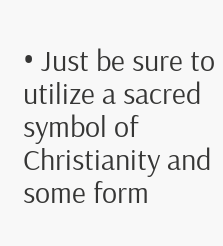• Just be sure to utilize a sacred symbol of Christianity and some form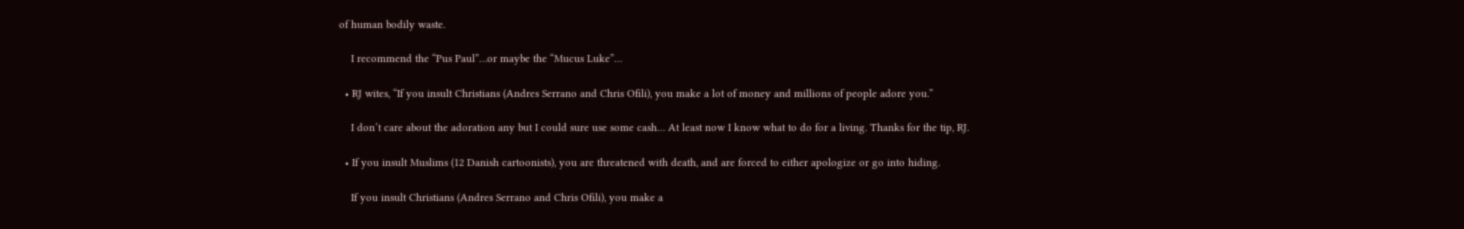of human bodily waste.

    I recommend the “Pus Paul”…or maybe the “Mucus Luke”…

  • RJ wites, “If you insult Christians (Andres Serrano and Chris Ofili), you make a lot of money and millions of people adore you.”

    I don’t care about the adoration any but I could sure use some cash… At least now I know what to do for a living. Thanks for the tip, RJ.

  • If you insult Muslims (12 Danish cartoonists), you are threatened with death, and are forced to either apologize or go into hiding.

    If you insult Christians (Andres Serrano and Chris Ofili), you make a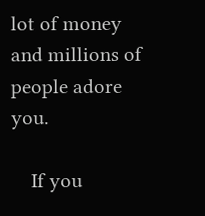lot of money and millions of people adore you.

    If you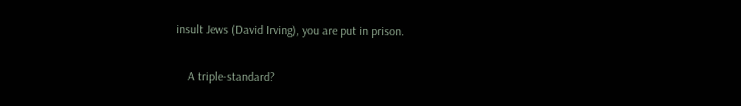insult Jews (David Irving), you are put in prison.

    A triple-standard?